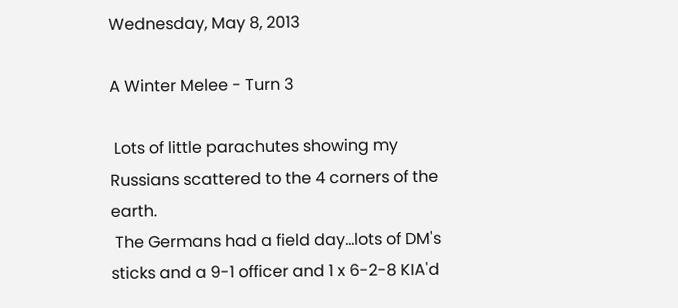Wednesday, May 8, 2013

A Winter Melee - Turn 3

 Lots of little parachutes showing my Russians scattered to the 4 corners of the earth.
 The Germans had a field day...lots of DM's sticks and a 9-1 officer and 1 x 6-2-8 KIA'd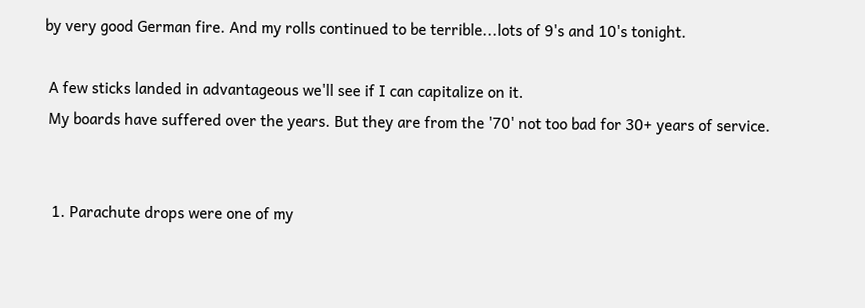by very good German fire. And my rolls continued to be terrible...lots of 9's and 10's tonight.

 A few sticks landed in advantageous we'll see if I can capitalize on it.
 My boards have suffered over the years. But they are from the '70' not too bad for 30+ years of service.


  1. Parachute drops were one of my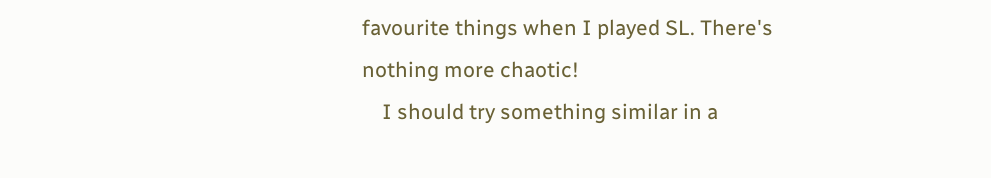favourite things when I played SL. There's nothing more chaotic!
    I should try something similar in a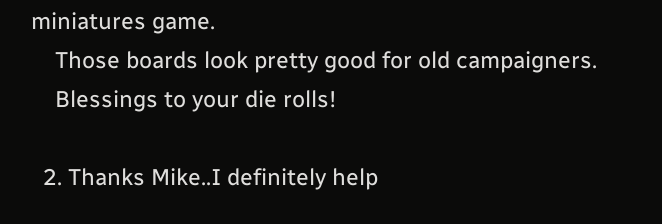miniatures game.
    Those boards look pretty good for old campaigners.
    Blessings to your die rolls!

  2. Thanks Mike..I definitely help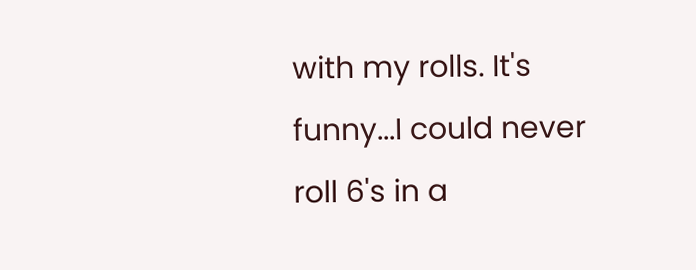with my rolls. It's funny...I could never roll 6's in a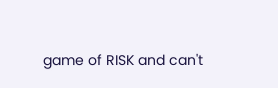game of RISK and can't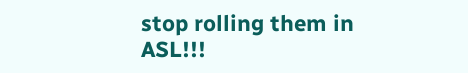stop rolling them in ASL!!!